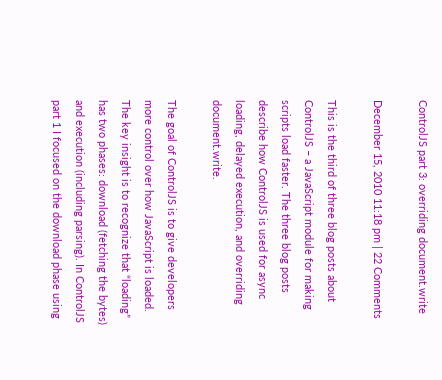ControlJS part 3: overriding document.write

December 15, 2010 11:18 pm | 22 Comments

This is the third of three blog posts about ControlJS – a JavaScript module for making scripts load faster. The three blog posts describe how ControlJS is used for async loading, delayed execution, and overriding document.write.

The goal of ControlJS is to give developers more control over how JavaScript is loaded. The key insight is to recognize that “loading” has two phases: download (fetching the bytes) and execution (including parsing). In ControlJS part 1 I focused on the download phase using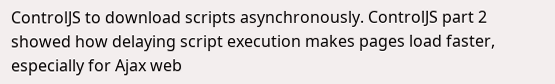ControlJS to download scripts asynchronously. ControlJS part 2 showed how delaying script execution makes pages load faster, especially for Ajax web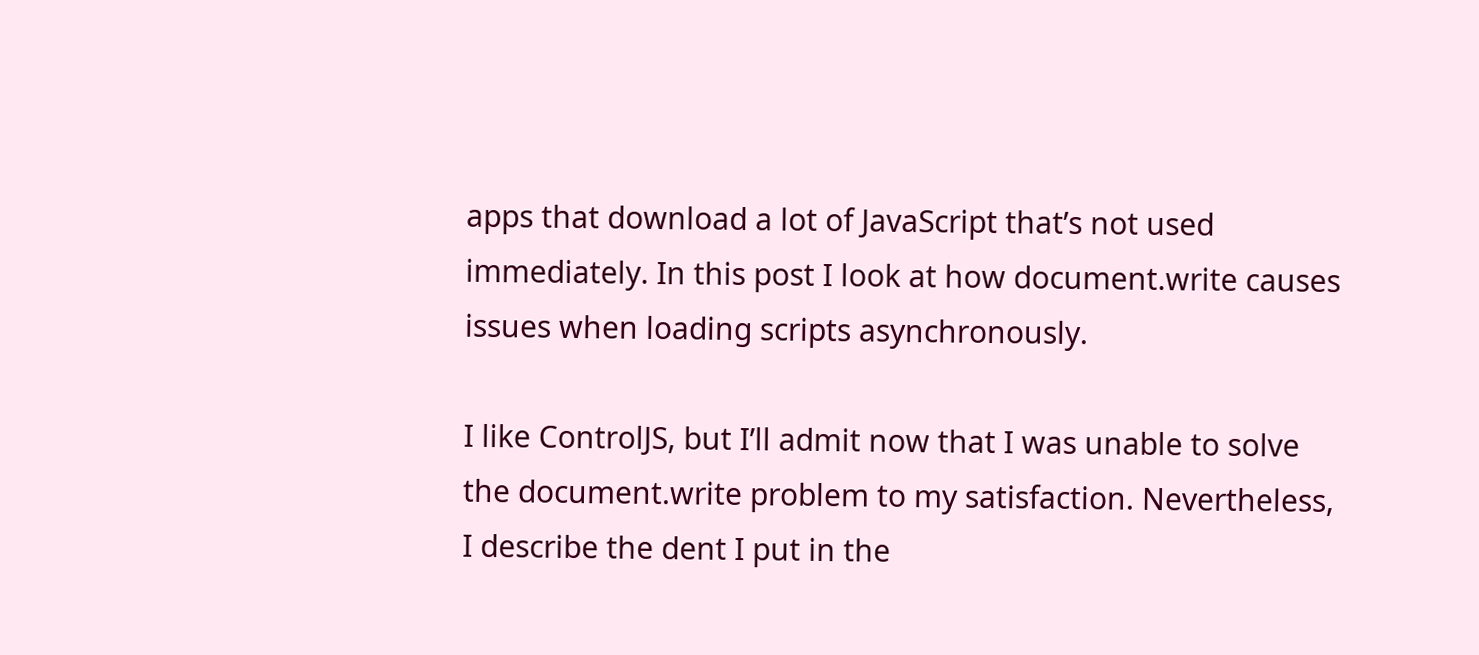apps that download a lot of JavaScript that’s not used immediately. In this post I look at how document.write causes issues when loading scripts asynchronously.

I like ControlJS, but I’ll admit now that I was unable to solve the document.write problem to my satisfaction. Nevertheless, I describe the dent I put in the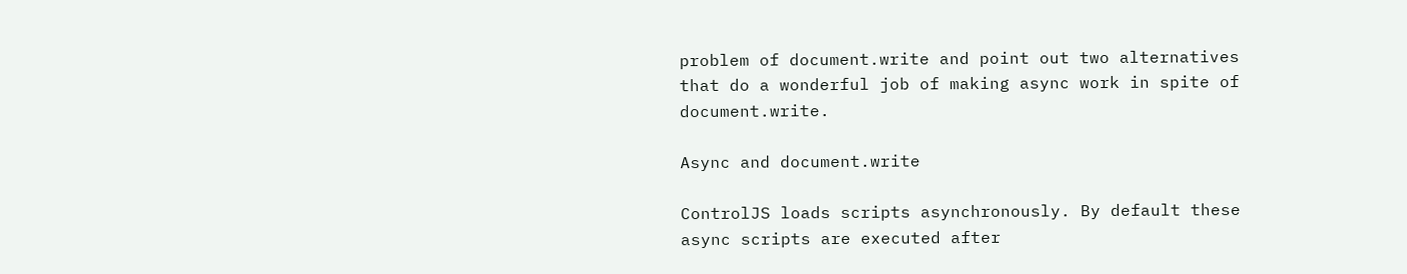problem of document.write and point out two alternatives that do a wonderful job of making async work in spite of document.write.

Async and document.write

ControlJS loads scripts asynchronously. By default these async scripts are executed after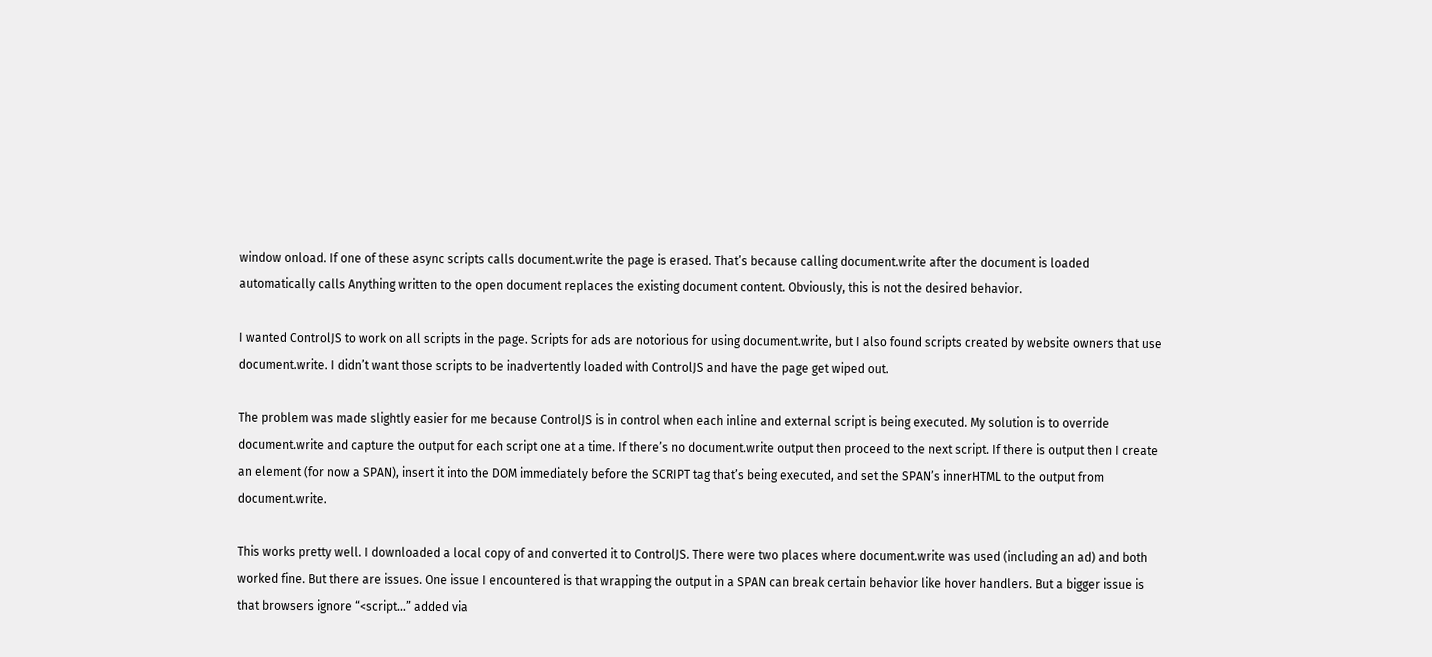window onload. If one of these async scripts calls document.write the page is erased. That’s because calling document.write after the document is loaded automatically calls Anything written to the open document replaces the existing document content. Obviously, this is not the desired behavior.

I wanted ControlJS to work on all scripts in the page. Scripts for ads are notorious for using document.write, but I also found scripts created by website owners that use document.write. I didn’t want those scripts to be inadvertently loaded with ControlJS and have the page get wiped out.

The problem was made slightly easier for me because ControlJS is in control when each inline and external script is being executed. My solution is to override document.write and capture the output for each script one at a time. If there’s no document.write output then proceed to the next script. If there is output then I create an element (for now a SPAN), insert it into the DOM immediately before the SCRIPT tag that’s being executed, and set the SPAN’s innerHTML to the output from document.write.

This works pretty well. I downloaded a local copy of and converted it to ControlJS. There were two places where document.write was used (including an ad) and both worked fine. But there are issues. One issue I encountered is that wrapping the output in a SPAN can break certain behavior like hover handlers. But a bigger issue is that browsers ignore “<script…” added via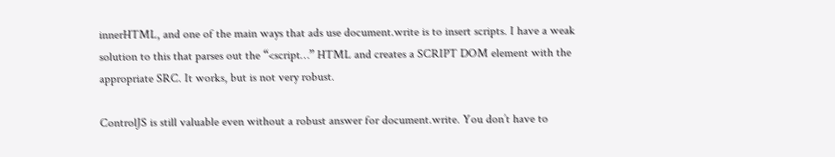innerHTML, and one of the main ways that ads use document.write is to insert scripts. I have a weak solution to this that parses out the “<script…” HTML and creates a SCRIPT DOM element with the appropriate SRC. It works, but is not very robust.

ControlJS is still valuable even without a robust answer for document.write. You don’t have to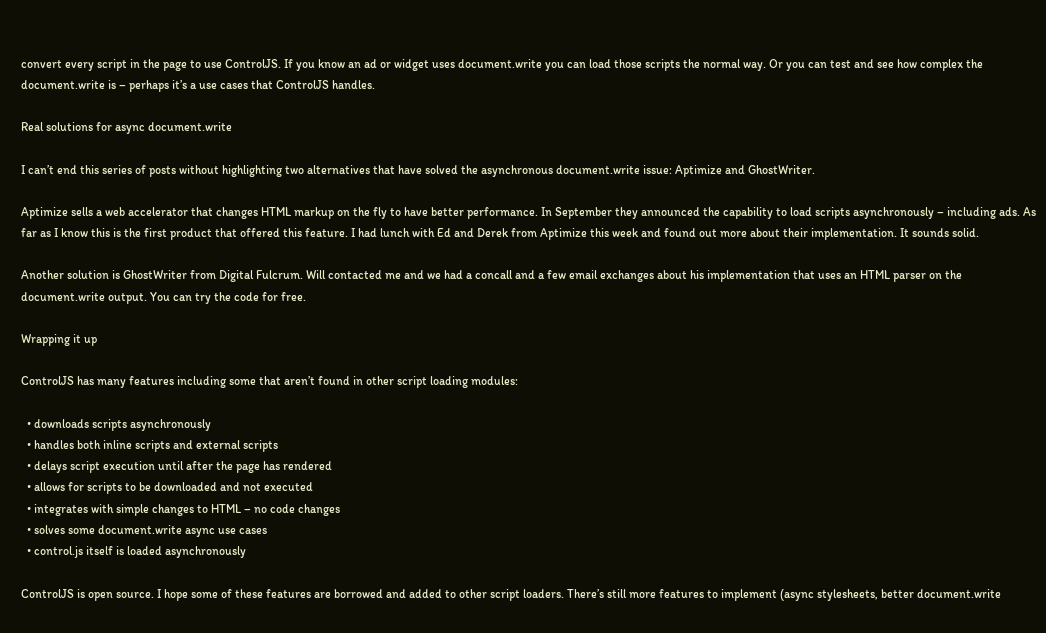convert every script in the page to use ControlJS. If you know an ad or widget uses document.write you can load those scripts the normal way. Or you can test and see how complex the document.write is – perhaps it’s a use cases that ControlJS handles.

Real solutions for async document.write

I can’t end this series of posts without highlighting two alternatives that have solved the asynchronous document.write issue: Aptimize and GhostWriter.

Aptimize sells a web accelerator that changes HTML markup on the fly to have better performance. In September they announced the capability to load scripts asynchronously – including ads. As far as I know this is the first product that offered this feature. I had lunch with Ed and Derek from Aptimize this week and found out more about their implementation. It sounds solid.

Another solution is GhostWriter from Digital Fulcrum. Will contacted me and we had a concall and a few email exchanges about his implementation that uses an HTML parser on the document.write output. You can try the code for free.

Wrapping it up

ControlJS has many features including some that aren’t found in other script loading modules:

  • downloads scripts asynchronously
  • handles both inline scripts and external scripts
  • delays script execution until after the page has rendered
  • allows for scripts to be downloaded and not executed
  • integrates with simple changes to HTML – no code changes
  • solves some document.write async use cases
  • control.js itself is loaded asynchronously

ControlJS is open source. I hope some of these features are borrowed and added to other script loaders. There’s still more features to implement (async stylesheets, better document.write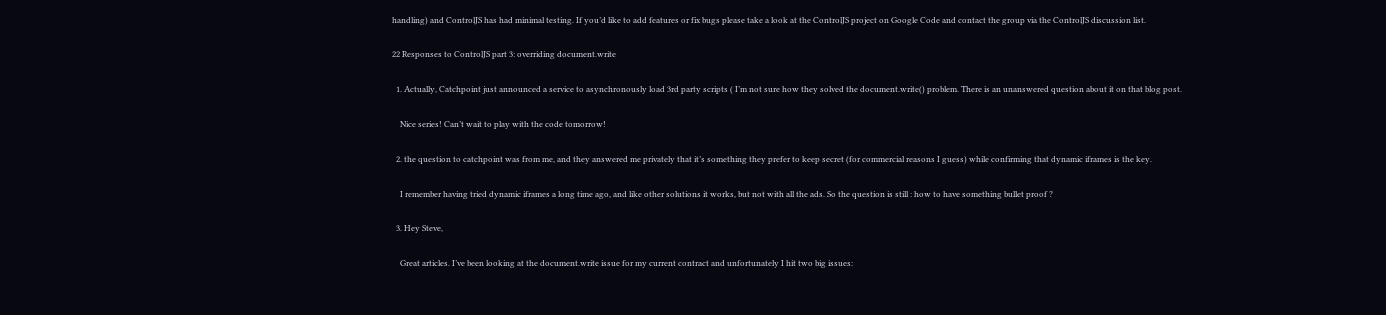handling) and ControlJS has had minimal testing. If you’d like to add features or fix bugs please take a look at the ControlJS project on Google Code and contact the group via the ControlJS discussion list.

22 Responses to ControlJS part 3: overriding document.write

  1. Actually, Catchpoint just announced a service to asynchronously load 3rd party scripts ( I’m not sure how they solved the document.write() problem. There is an unanswered question about it on that blog post.

    Nice series! Can’t wait to play with the code tomorrow!

  2. the question to catchpoint was from me, and they answered me privately that it’s something they prefer to keep secret (for commercial reasons I guess) while confirming that dynamic iframes is the key.

    I remember having tried dynamic iframes a long time ago, and like other solutions it works, but not with all the ads. So the question is still : how to have something bullet proof ?

  3. Hey Steve,

    Great articles. I’ve been looking at the document.write issue for my current contract and unfortunately I hit two big issues: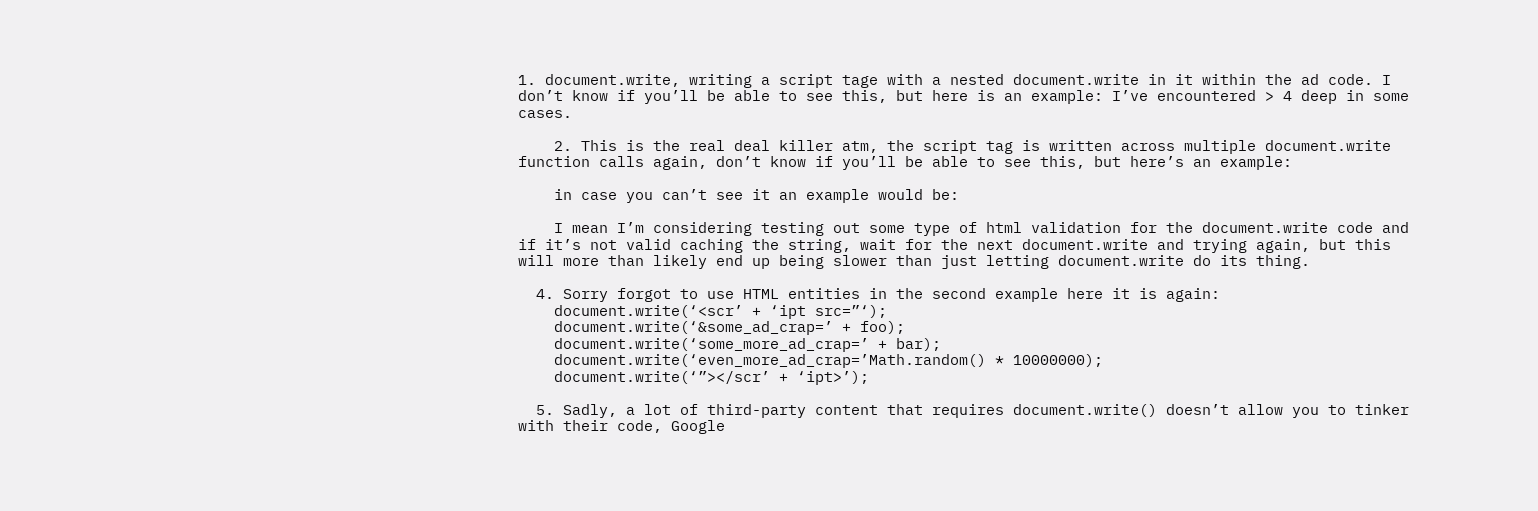1. document.write, writing a script tage with a nested document.write in it within the ad code. I don’t know if you’ll be able to see this, but here is an example: I’ve encountered > 4 deep in some cases.

    2. This is the real deal killer atm, the script tag is written across multiple document.write function calls again, don’t know if you’ll be able to see this, but here’s an example:

    in case you can’t see it an example would be:

    I mean I’m considering testing out some type of html validation for the document.write code and if it’s not valid caching the string, wait for the next document.write and trying again, but this will more than likely end up being slower than just letting document.write do its thing.

  4. Sorry forgot to use HTML entities in the second example here it is again:
    document.write(‘<scr’ + ‘ipt src=”‘);
    document.write(‘&some_ad_crap=’ + foo);
    document.write(‘some_more_ad_crap=’ + bar);
    document.write(‘even_more_ad_crap=’Math.random() * 10000000);
    document.write(‘”></scr’ + ‘ipt>’);

  5. Sadly, a lot of third-party content that requires document.write() doesn’t allow you to tinker with their code, Google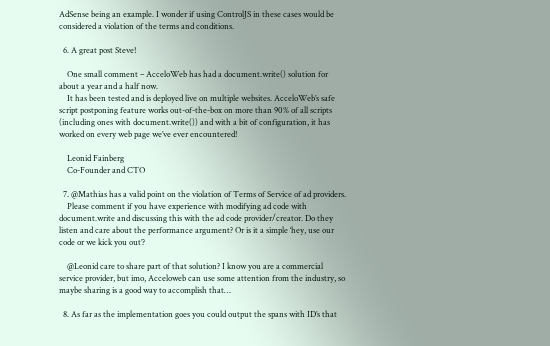AdSense being an example. I wonder if using ControlJS in these cases would be considered a violation of the terms and conditions.

  6. A great post Steve!

    One small comment – AcceloWeb has had a document.write() solution for about a year and a half now.
    It has been tested and is deployed live on multiple websites. AcceloWeb’s safe script postponing feature works out-of-the-box on more than 90% of all scripts (including ones with document.write()) and with a bit of configuration, it has worked on every web page we’ve ever encountered!

    Leonid Fainberg
    Co-Founder and CTO

  7. @Mathias has a valid point on the violation of Terms of Service of ad providers.
    Please comment if you have experience with modifying ad code with document.write and discussing this with the ad code provider/creator. Do they listen and care about the performance argument? Or is it a simple ‘hey, use our code or we kick you out’?

    @Leonid care to share part of that solution? I know you are a commercial service provider, but imo, Acceloweb can use some attention from the industry, so maybe sharing is a good way to accomplish that…

  8. As far as the implementation goes you could output the spans with ID’s that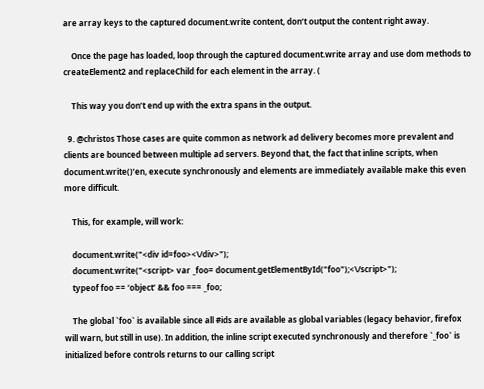are array keys to the captured document.write content, don’t output the content right away.

    Once the page has loaded, loop through the captured document.write array and use dom methods to createElement2 and replaceChild for each element in the array. (

    This way you don’t end up with the extra spans in the output.

  9. @christos Those cases are quite common as network ad delivery becomes more prevalent and clients are bounced between multiple ad servers. Beyond that, the fact that inline scripts, when document.write()’en, execute synchronously and elements are immediately available make this even more difficult.

    This, for example, will work:

    document.write("<div id=foo><\/div>");
    document.write("<script> var _foo= document.getElementById("foo");<\/script>");
    typeof foo == ‘object’ && foo === _foo;

    The global `foo` is available since all #ids are available as global variables (legacy behavior, firefox will warn, but still in use). In addition, the inline script executed synchronously and therefore `_foo` is initialized before controls returns to our calling script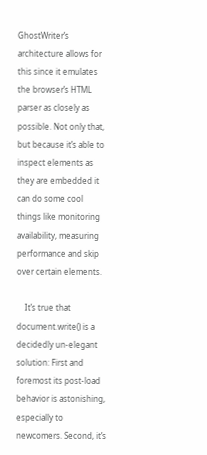GhostWriter’s architecture allows for this since it emulates the browser’s HTML parser as closely as possible. Not only that, but because it’s able to inspect elements as they are embedded it can do some cool things like monitoring availability, measuring performance and skip over certain elements.

    It’s true that document.write() is a decidedly un-elegant solution: First and foremost its post-load behavior is astonishing, especially to newcomers. Second, it’s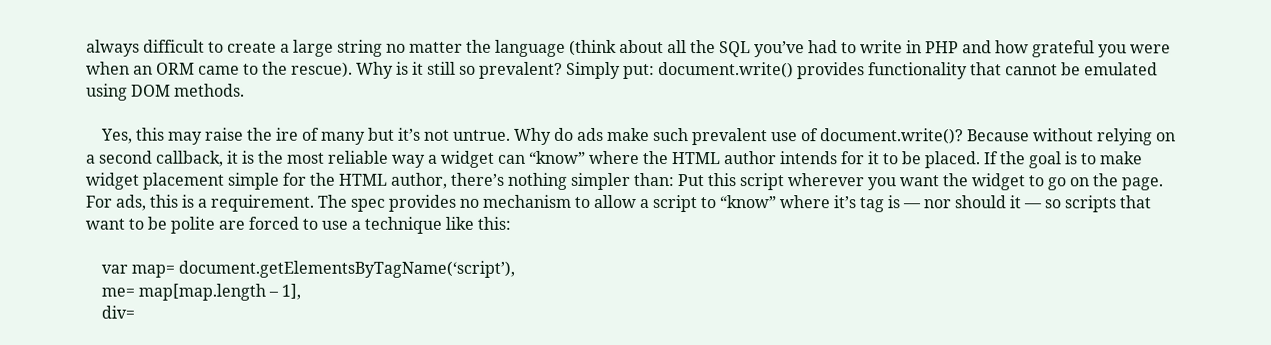always difficult to create a large string no matter the language (think about all the SQL you’ve had to write in PHP and how grateful you were when an ORM came to the rescue). Why is it still so prevalent? Simply put: document.write() provides functionality that cannot be emulated using DOM methods.

    Yes, this may raise the ire of many but it’s not untrue. Why do ads make such prevalent use of document.write()? Because without relying on a second callback, it is the most reliable way a widget can “know” where the HTML author intends for it to be placed. If the goal is to make widget placement simple for the HTML author, there’s nothing simpler than: Put this script wherever you want the widget to go on the page. For ads, this is a requirement. The spec provides no mechanism to allow a script to “know” where it’s tag is — nor should it — so scripts that want to be polite are forced to use a technique like this:

    var map= document.getElementsByTagName(‘script’),
    me= map[map.length – 1],
    div=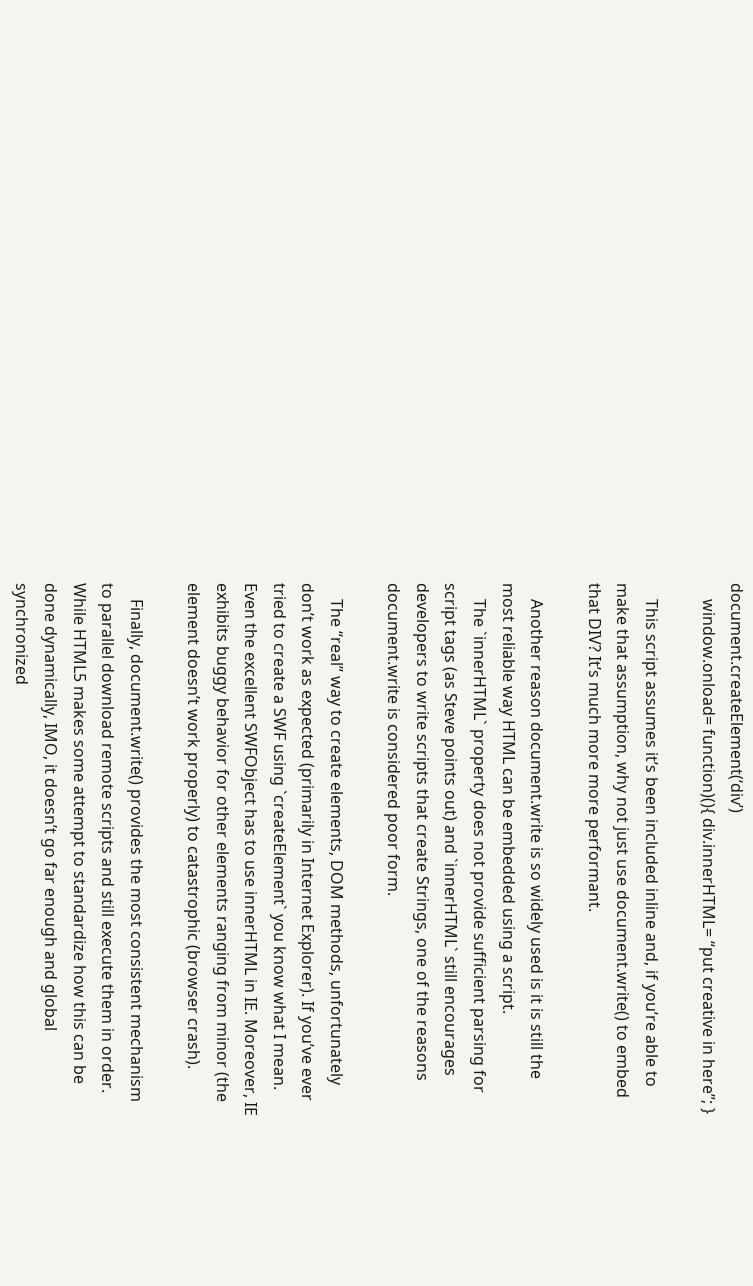document.createElement(‘div’)
    window.onload= function)(){ div.innerHTML= “put creative in here”; }

    This script assumes it’s been included inline and, if you’re able to make that assumption, why not just use document.write() to embed that DIV? It’s much more more performant.

    Another reason document.write is so widely used is it is still the most reliable way HTML can be embedded using a script.
    The `innerHTML` property does not provide sufficient parsing for script tags (as Steve points out) and `innerHTML` still encourages developers to write scripts that create Strings, one of the reasons document.write is considered poor form.

    The “real” way to create elements, DOM methods, unfortunately don’t work as expected (primarily in Internet Explorer). If you’ve ever tried to create a SWF using `createElement` you know what I mean. Even the excellent SWFObject has to use innerHTML in IE. Moreover, IE exhibits buggy behavior for other elements ranging from minor (the element doesn’t work properly) to catastrophic (browser crash).

    Finally, document.write() provides the most consistent mechanism to parallel download remote scripts and still execute them in order. While HTML5 makes some attempt to standardize how this can be done dynamically, IMO, it doesn’t go far enough and global synchronized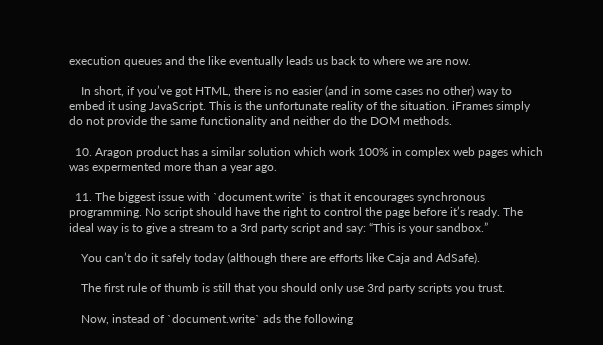execution queues and the like eventually leads us back to where we are now.

    In short, if you’ve got HTML, there is no easier (and in some cases no other) way to embed it using JavaScript. This is the unfortunate reality of the situation. iFrames simply do not provide the same functionality and neither do the DOM methods.

  10. Aragon product has a similar solution which work 100% in complex web pages which was expermented more than a year ago.

  11. The biggest issue with `document.write` is that it encourages synchronous programming. No script should have the right to control the page before it’s ready. The ideal way is to give a stream to a 3rd party script and say: “This is your sandbox.”

    You can’t do it safely today (although there are efforts like Caja and AdSafe).

    The first rule of thumb is still that you should only use 3rd party scripts you trust.

    Now, instead of `document.write` ads the following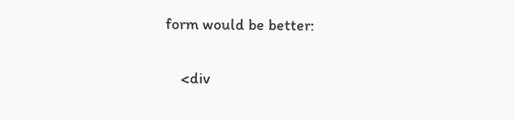form would be better:

    <div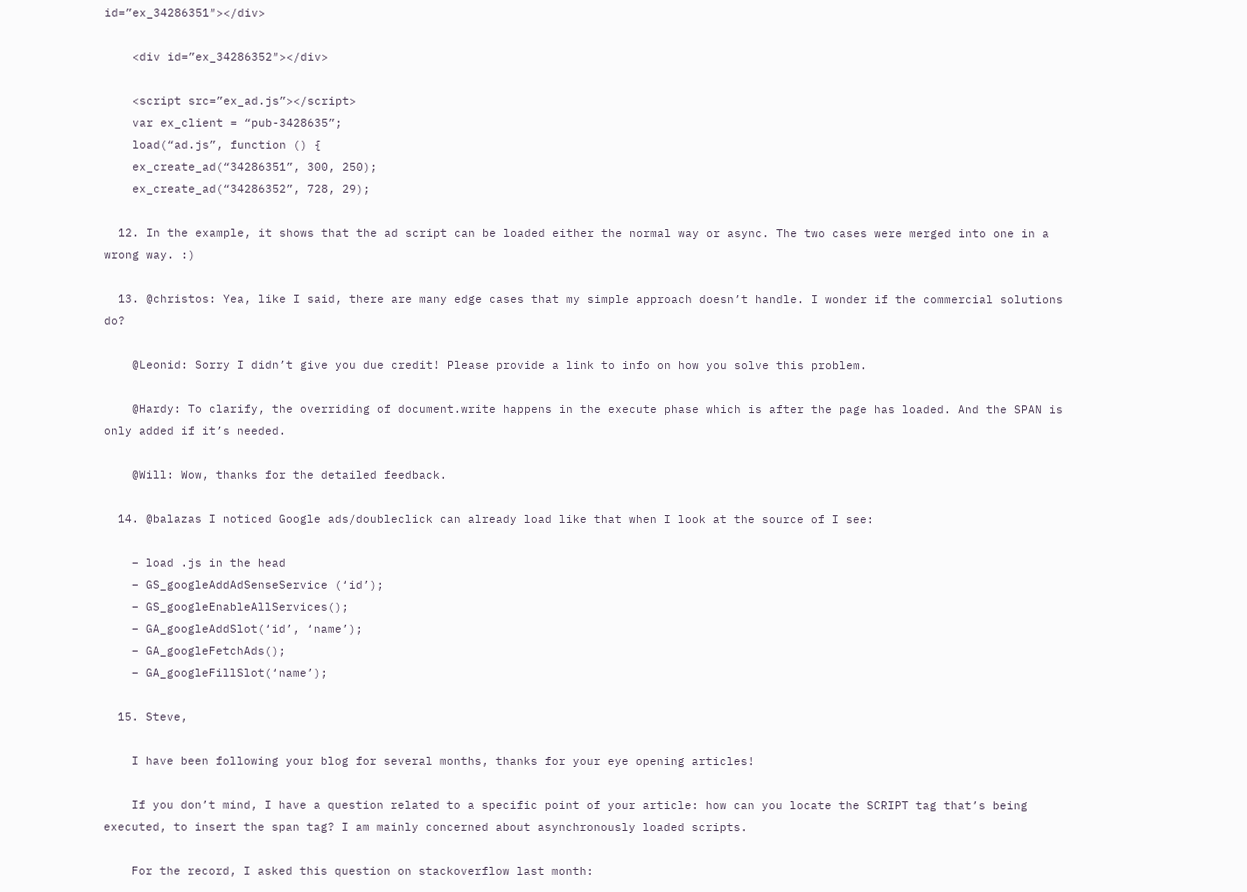id=”ex_34286351″></div>

    <div id=”ex_34286352″></div>

    <script src=”ex_ad.js”></script>
    var ex_client = “pub-3428635”;
    load(“ad.js”, function () {
    ex_create_ad(“34286351”, 300, 250);
    ex_create_ad(“34286352”, 728, 29);

  12. In the example, it shows that the ad script can be loaded either the normal way or async. The two cases were merged into one in a wrong way. :)

  13. @christos: Yea, like I said, there are many edge cases that my simple approach doesn’t handle. I wonder if the commercial solutions do?

    @Leonid: Sorry I didn’t give you due credit! Please provide a link to info on how you solve this problem.

    @Hardy: To clarify, the overriding of document.write happens in the execute phase which is after the page has loaded. And the SPAN is only added if it’s needed.

    @Will: Wow, thanks for the detailed feedback.

  14. @balazas I noticed Google ads/doubleclick can already load like that when I look at the source of I see:

    – load .js in the head
    – GS_googleAddAdSenseService (‘id’);
    – GS_googleEnableAllServices();
    – GA_googleAddSlot(‘id’, ‘name’);
    – GA_googleFetchAds();
    – GA_googleFillSlot(‘name’);

  15. Steve,

    I have been following your blog for several months, thanks for your eye opening articles!

    If you don’t mind, I have a question related to a specific point of your article: how can you locate the SCRIPT tag that’s being executed, to insert the span tag? I am mainly concerned about asynchronously loaded scripts.

    For the record, I asked this question on stackoverflow last month: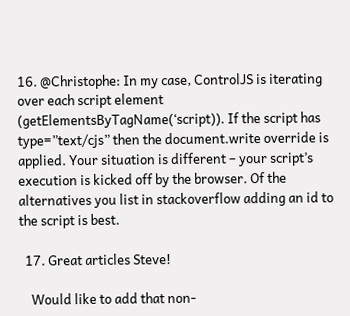16. @Christophe: In my case, ControlJS is iterating over each script element (getElementsByTagName(‘script)). If the script has type=”text/cjs” then the document.write override is applied. Your situation is different – your script’s execution is kicked off by the browser. Of the alternatives you list in stackoverflow adding an id to the script is best.

  17. Great articles Steve!

    Would like to add that non-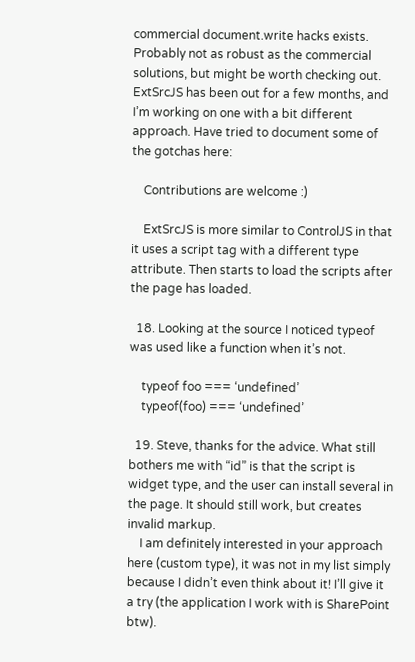commercial document.write hacks exists. Probably not as robust as the commercial solutions, but might be worth checking out. ExtSrcJS has been out for a few months, and I’m working on one with a bit different approach. Have tried to document some of the gotchas here:

    Contributions are welcome :)

    ExtSrcJS is more similar to ControlJS in that it uses a script tag with a different type attribute. Then starts to load the scripts after the page has loaded.

  18. Looking at the source I noticed typeof was used like a function when it’s not.

    typeof foo === ‘undefined’
    typeof(foo) === ‘undefined’

  19. Steve, thanks for the advice. What still bothers me with “id” is that the script is widget type, and the user can install several in the page. It should still work, but creates invalid markup.
    I am definitely interested in your approach here (custom type), it was not in my list simply because I didn’t even think about it! I’ll give it a try (the application I work with is SharePoint btw).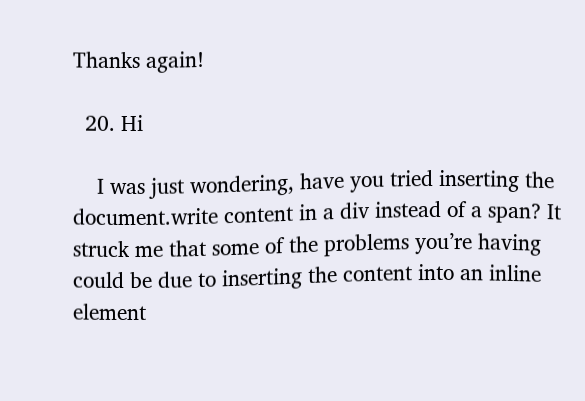Thanks again!

  20. Hi

    I was just wondering, have you tried inserting the document.write content in a div instead of a span? It struck me that some of the problems you’re having could be due to inserting the content into an inline element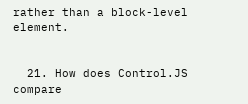rather than a block-level element.


  21. How does Control.JS compare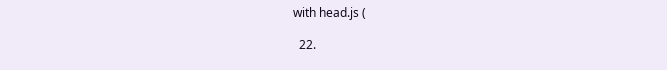with head.js (

  22.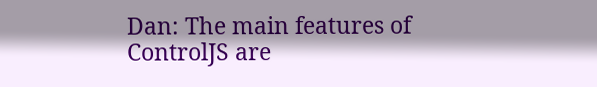Dan: The main features of ControlJS are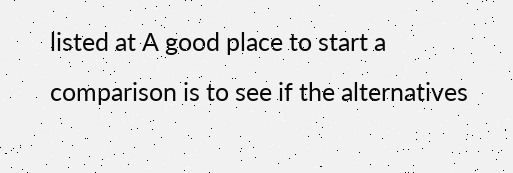listed at A good place to start a comparison is to see if the alternatives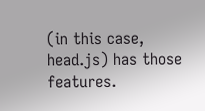(in this case, head.js) has those features.